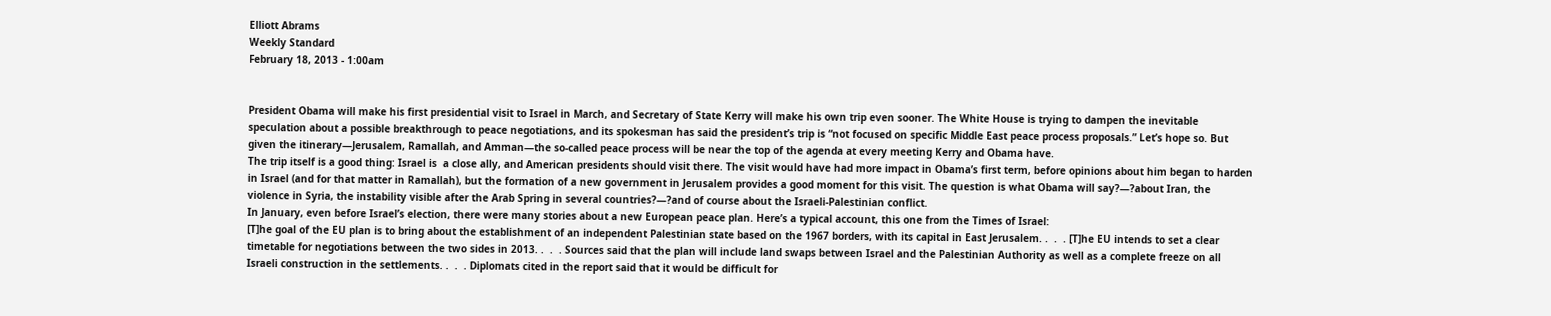Elliott Abrams
Weekly Standard
February 18, 2013 - 1:00am


President Obama will make his first presidential visit to Israel in March, and Secretary of State Kerry will make his own trip even sooner. The White House is trying to dampen the inevitable speculation about a possible breakthrough to peace negotiations, and its spokesman has said the president’s trip is “not focused on specific Middle East peace process proposals.” Let’s hope so. But given the itinerary—Jerusalem, Ramallah, and Amman—the so-called peace process will be near the top of the agenda at every meeting Kerry and Obama have.
The trip itself is a good thing: Israel is  a close ally, and American presidents should visit there. The visit would have had more impact in Obama’s first term, before opinions about him began to harden in Israel (and for that matter in Ramallah), but the formation of a new government in Jerusalem provides a good moment for this visit. The question is what Obama will say?—?about Iran, the violence in Syria, the instability visible after the Arab Spring in several countries?—?and of course about the Israeli-Palestinian conflict.
In January, even before Israel’s election, there were many stories about a new European peace plan. Here’s a typical account, this one from the Times of Israel:
[T]he goal of the EU plan is to bring about the establishment of an independent Palestinian state based on the 1967 borders, with its capital in East Jerusalem. .  .  . [T]he EU intends to set a clear timetable for negotiations between the two sides in 2013. .  .  . Sources said that the plan will include land swaps between Israel and the Palestinian Authority as well as a complete freeze on all Israeli construction in the settlements. .  .  . Diplomats cited in the report said that it would be difficult for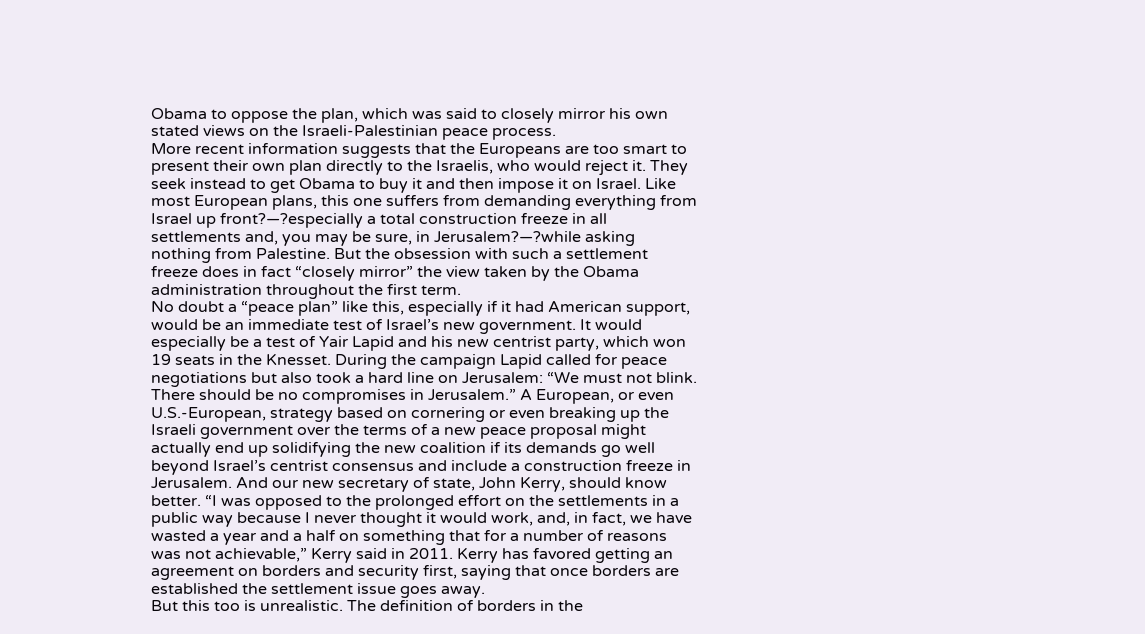Obama to oppose the plan, which was said to closely mirror his own stated views on the Israeli-Palestinian peace process.
More recent information suggests that the Europeans are too smart to present their own plan directly to the Israelis, who would reject it. They seek instead to get Obama to buy it and then impose it on Israel. Like most European plans, this one suffers from demanding everything from Israel up front?—?especially a total construction freeze in all settlements and, you may be sure, in Jerusalem?—?while asking nothing from Palestine. But the obsession with such a settlement freeze does in fact “closely mirror” the view taken by the Obama administration throughout the first term.
No doubt a “peace plan” like this, especially if it had American support, would be an immediate test of Israel’s new government. It would especially be a test of Yair Lapid and his new centrist party, which won
19 seats in the Knesset. During the campaign Lapid called for peace negotiations but also took a hard line on Jerusalem: “We must not blink. There should be no compromises in Jerusalem.” A European, or even U.S.-European, strategy based on cornering or even breaking up the Israeli government over the terms of a new peace proposal might actually end up solidifying the new coalition if its demands go well beyond Israel’s centrist consensus and include a construction freeze in Jerusalem. And our new secretary of state, John Kerry, should know better. “I was opposed to the prolonged effort on the settlements in a public way because I never thought it would work, and, in fact, we have wasted a year and a half on something that for a number of reasons was not achievable,” Kerry said in 2011. Kerry has favored getting an agreement on borders and security first, saying that once borders are established the settlement issue goes away.
But this too is unrealistic. The definition of borders in the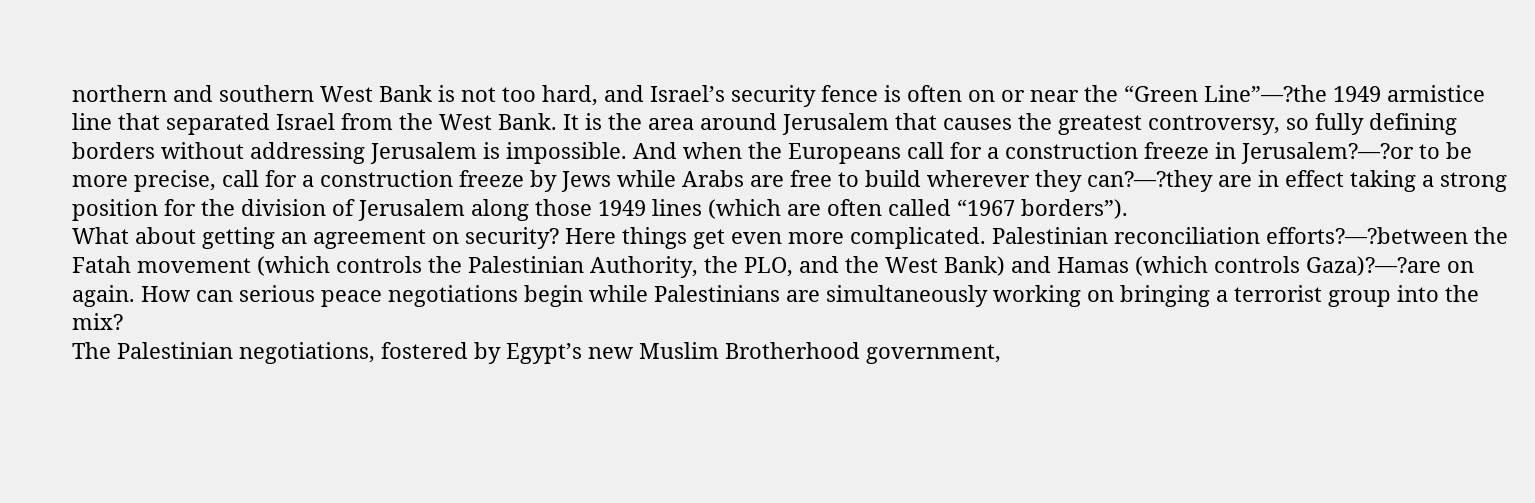northern and southern West Bank is not too hard, and Israel’s security fence is often on or near the “Green Line”—?the 1949 armistice line that separated Israel from the West Bank. It is the area around Jerusalem that causes the greatest controversy, so fully defining borders without addressing Jerusalem is impossible. And when the Europeans call for a construction freeze in Jerusalem?—?or to be more precise, call for a construction freeze by Jews while Arabs are free to build wherever they can?—?they are in effect taking a strong position for the division of Jerusalem along those 1949 lines (which are often called “1967 borders”).
What about getting an agreement on security? Here things get even more complicated. Palestinian reconciliation efforts?—?between the Fatah movement (which controls the Palestinian Authority, the PLO, and the West Bank) and Hamas (which controls Gaza)?—?are on again. How can serious peace negotiations begin while Palestinians are simultaneously working on bringing a terrorist group into the mix?
The Palestinian negotiations, fostered by Egypt’s new Muslim Brotherhood government,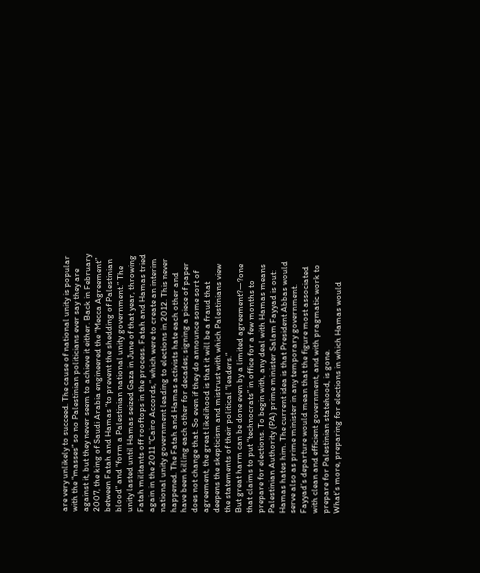are very unlikely to succeed. The cause of national unity is popular with the “masses” so no Palestinian politicians ever say they are against it, but they never seem to achieve it either. Back in February 2007, the king of Saudi Arabia engineered the “Mecca Agreement” between Fatah and Hamas “to prevent the shedding of Palestinian blood” and “form a Palestinian national unity government.” The unity lasted until Hamas seized Gaza in June of that year, throwing Fatah militants off rooftops in the process. Fatah and Hamas tried again in the 2011 “Cairo Accords,” which were to create an interim national unity government leading to elections in 2012. This never happened. The Fatah and Hamas activists hate each other and have been killing each other for decades; signing a piece of paper does not change that. So even if they do announce some sort of agreement, the great likelihood is that it will be a fraud that deepens the skepticism and mistrust with which Palestinians view the statements of their political “leaders.”
But great harm can be done even by a limited agreement?—?one that claims to put “technocrats” in office for a few months to prepare for elections. To begin with, any deal with Hamas means Palestinian Authority (PA) prime minister Salam Fayyad is out: Hamas hates him. The current idea is that President Abbas would serve also as prime minister in any temporary government. Fayyad’s departure would mean that the figure most associated with clean and efficient government, and with pragmatic work to prepare for Palestinian statehood, is gone.
What’s more, preparing for elections in which Hamas would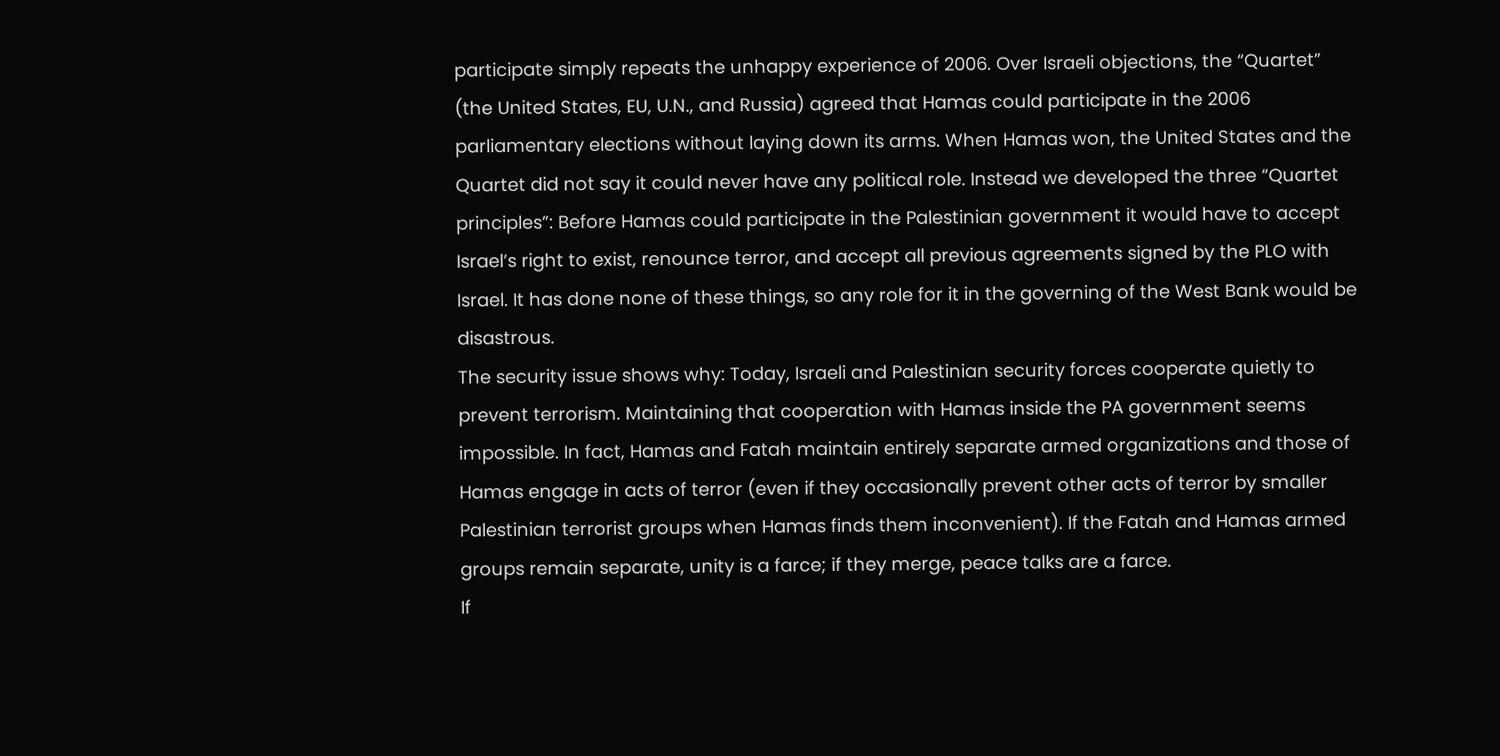participate simply repeats the unhappy experience of 2006. Over Israeli objections, the “Quartet” (the United States, EU, U.N., and Russia) agreed that Hamas could participate in the 2006 parliamentary elections without laying down its arms. When Hamas won, the United States and the Quartet did not say it could never have any political role. Instead we developed the three “Quartet principles”: Before Hamas could participate in the Palestinian government it would have to accept Israel’s right to exist, renounce terror, and accept all previous agreements signed by the PLO with Israel. It has done none of these things, so any role for it in the governing of the West Bank would be disastrous.
The security issue shows why: Today, Israeli and Palestinian security forces cooperate quietly to prevent terrorism. Maintaining that cooperation with Hamas inside the PA government seems impossible. In fact, Hamas and Fatah maintain entirely separate armed organizations and those of Hamas engage in acts of terror (even if they occasionally prevent other acts of terror by smaller Palestinian terrorist groups when Hamas finds them inconvenient). If the Fatah and Hamas armed groups remain separate, unity is a farce; if they merge, peace talks are a farce.
If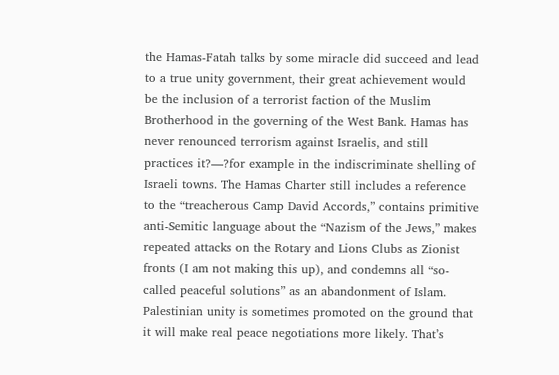the Hamas-Fatah talks by some miracle did succeed and lead to a true unity government, their great achievement would be the inclusion of a terrorist faction of the Muslim Brotherhood in the governing of the West Bank. Hamas has never renounced terrorism against Israelis, and still practices it?—?for example in the indiscriminate shelling of Israeli towns. The Hamas Charter still includes a reference to the “treacherous Camp David Accords,” contains primitive anti-Semitic language about the “Nazism of the Jews,” makes repeated attacks on the Rotary and Lions Clubs as Zionist fronts (I am not making this up), and condemns all “so-called peaceful solutions” as an abandonment of Islam. Palestinian unity is sometimes promoted on the ground that it will make real peace negotiations more likely. That’s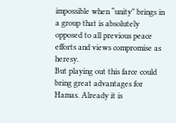impossible when “unity” brings in a group that is absolutely opposed to all previous peace efforts and views compromise as heresy.
But playing out this farce could bring great advantages for Hamas. Already it is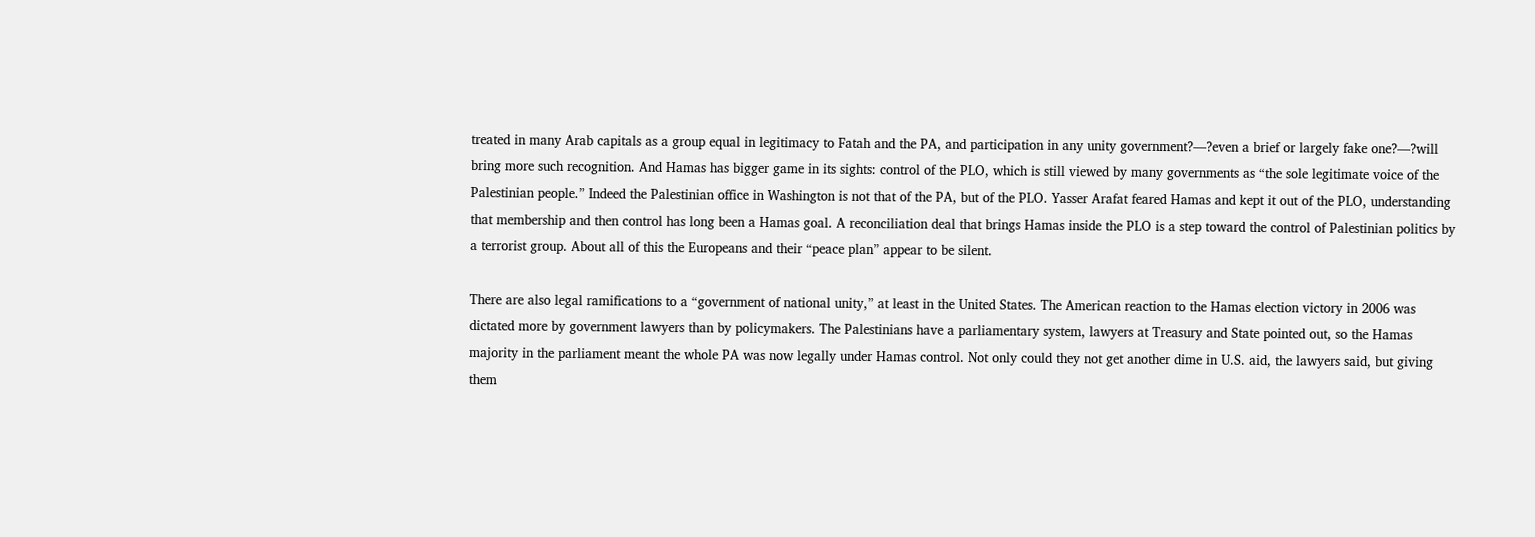treated in many Arab capitals as a group equal in legitimacy to Fatah and the PA, and participation in any unity government?—?even a brief or largely fake one?—?will bring more such recognition. And Hamas has bigger game in its sights: control of the PLO, which is still viewed by many governments as “the sole legitimate voice of the Palestinian people.” Indeed the Palestinian office in Washington is not that of the PA, but of the PLO. Yasser Arafat feared Hamas and kept it out of the PLO, understanding that membership and then control has long been a Hamas goal. A reconciliation deal that brings Hamas inside the PLO is a step toward the control of Palestinian politics by a terrorist group. About all of this the Europeans and their “peace plan” appear to be silent.

There are also legal ramifications to a “government of national unity,” at least in the United States. The American reaction to the Hamas election victory in 2006 was dictated more by government lawyers than by policymakers. The Palestinians have a parliamentary system, lawyers at Treasury and State pointed out, so the Hamas majority in the parliament meant the whole PA was now legally under Hamas control. Not only could they not get another dime in U.S. aid, the lawyers said, but giving them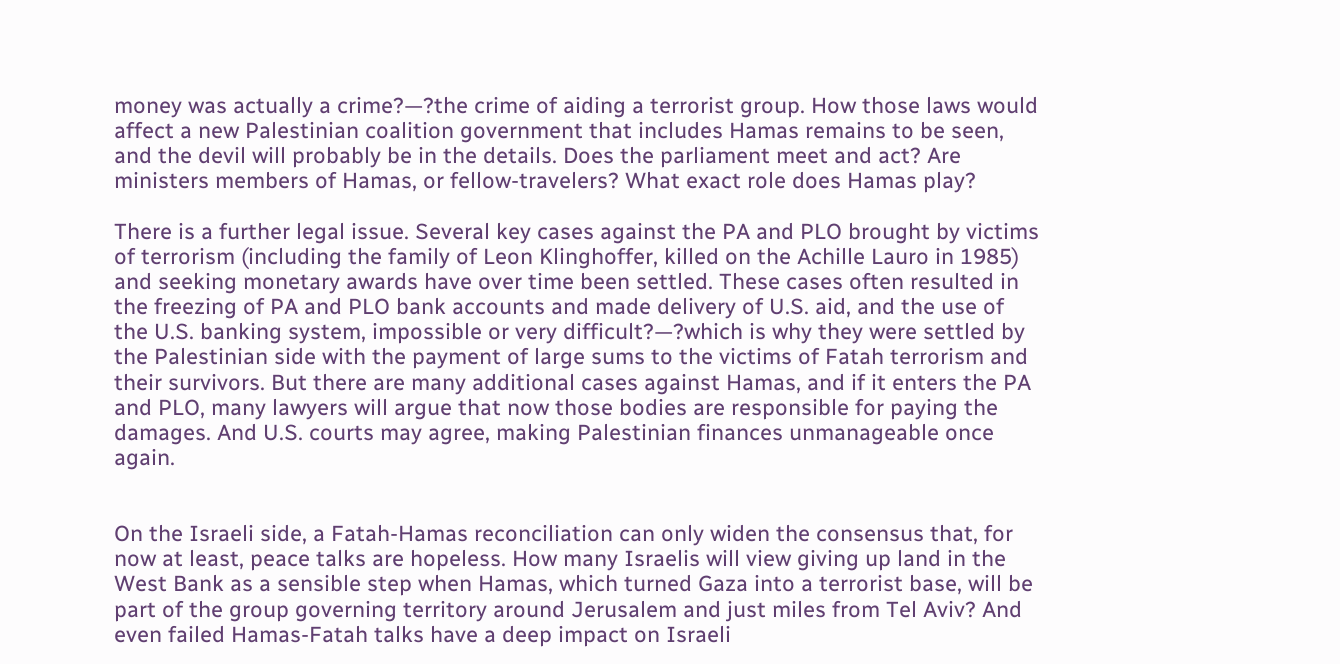money was actually a crime?—?the crime of aiding a terrorist group. How those laws would affect a new Palestinian coalition government that includes Hamas remains to be seen, and the devil will probably be in the details. Does the parliament meet and act? Are ministers members of Hamas, or fellow-travelers? What exact role does Hamas play?

There is a further legal issue. Several key cases against the PA and PLO brought by victims of terrorism (including the family of Leon Klinghoffer, killed on the Achille Lauro in 1985) and seeking monetary awards have over time been settled. These cases often resulted in the freezing of PA and PLO bank accounts and made delivery of U.S. aid, and the use of the U.S. banking system, impossible or very difficult?—?which is why they were settled by the Palestinian side with the payment of large sums to the victims of Fatah terrorism and their survivors. But there are many additional cases against Hamas, and if it enters the PA and PLO, many lawyers will argue that now those bodies are responsible for paying the damages. And U.S. courts may agree, making Palestinian finances unmanageable once again.


On the Israeli side, a Fatah-Hamas reconciliation can only widen the consensus that, for now at least, peace talks are hopeless. How many Israelis will view giving up land in the West Bank as a sensible step when Hamas, which turned Gaza into a terrorist base, will be part of the group governing territory around Jerusalem and just miles from Tel Aviv? And even failed Hamas-Fatah talks have a deep impact on Israeli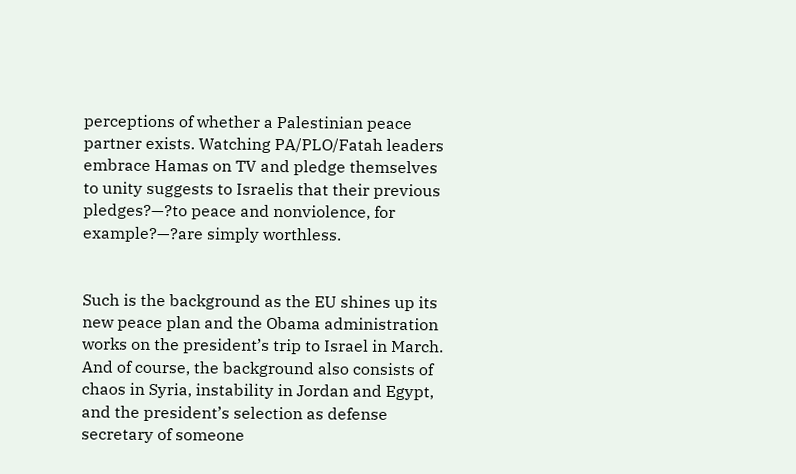perceptions of whether a Palestinian peace partner exists. Watching PA/PLO/Fatah leaders embrace Hamas on TV and pledge themselves to unity suggests to Israelis that their previous pledges?—?to peace and nonviolence, for example?—?are simply worthless.


Such is the background as the EU shines up its new peace plan and the Obama administration works on the president’s trip to Israel in March. And of course, the background also consists of chaos in Syria, instability in Jordan and Egypt, and the president’s selection as defense secretary of someone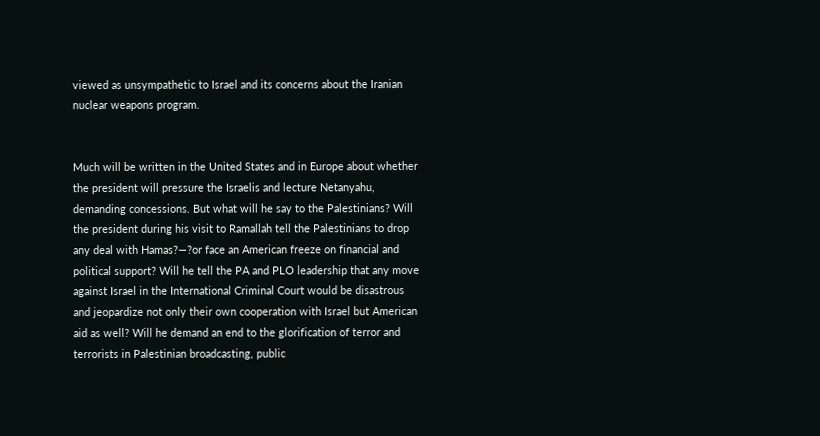viewed as unsympathetic to Israel and its concerns about the Iranian nuclear weapons program.


Much will be written in the United States and in Europe about whether the president will pressure the Israelis and lecture Netanyahu, demanding concessions. But what will he say to the Palestinians? Will the president during his visit to Ramallah tell the Palestinians to drop any deal with Hamas?—?or face an American freeze on financial and political support? Will he tell the PA and PLO leadership that any move against Israel in the International Criminal Court would be disastrous and jeopardize not only their own cooperation with Israel but American aid as well? Will he demand an end to the glorification of terror and terrorists in Palestinian broadcasting, public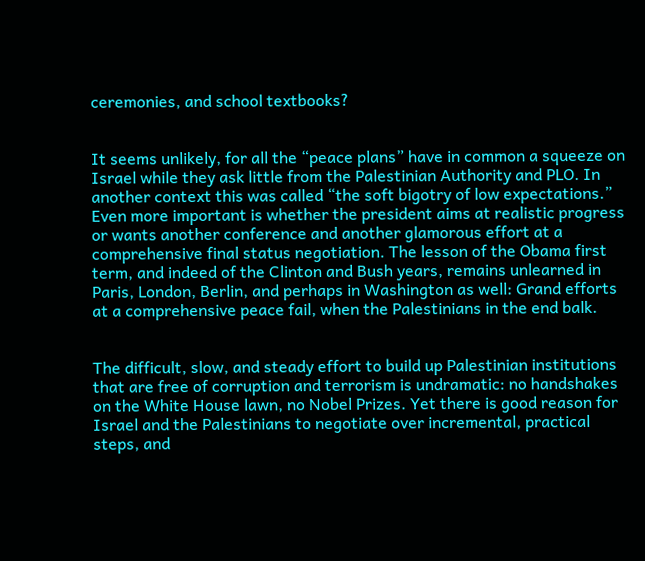ceremonies, and school textbooks?


It seems unlikely, for all the “peace plans” have in common a squeeze on Israel while they ask little from the Palestinian Authority and PLO. In another context this was called “the soft bigotry of low expectations.” Even more important is whether the president aims at realistic progress or wants another conference and another glamorous effort at a comprehensive final status negotiation. The lesson of the Obama first term, and indeed of the Clinton and Bush years, remains unlearned in Paris, London, Berlin, and perhaps in Washington as well: Grand efforts at a comprehensive peace fail, when the Palestinians in the end balk.


The difficult, slow, and steady effort to build up Palestinian institutions that are free of corruption and terrorism is undramatic: no handshakes on the White House lawn, no Nobel Prizes. Yet there is good reason for Israel and the Palestinians to negotiate over incremental, practical steps, and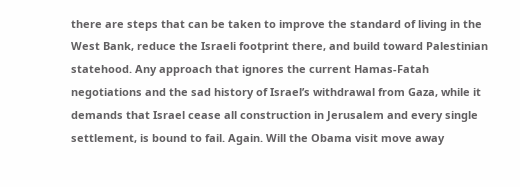there are steps that can be taken to improve the standard of living in the West Bank, reduce the Israeli footprint there, and build toward Palestinian statehood. Any approach that ignores the current Hamas-Fatah negotiations and the sad history of Israel’s withdrawal from Gaza, while it demands that Israel cease all construction in Jerusalem and every single settlement, is bound to fail. Again. Will the Obama visit move away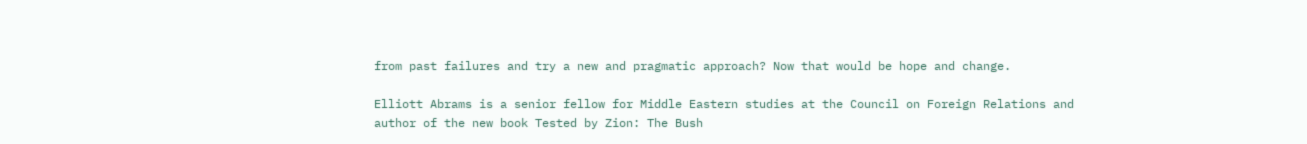from past failures and try a new and pragmatic approach? Now that would be hope and change.

Elliott Abrams is a senior fellow for Middle Eastern studies at the Council on Foreign Relations and author of the new book Tested by Zion: The Bush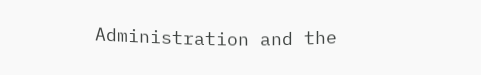Administration and the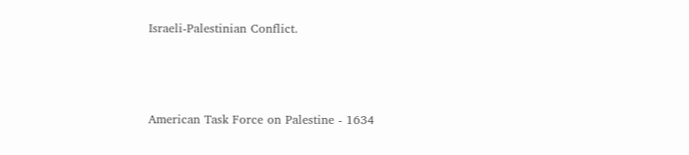Israeli-Palestinian Conflict.



American Task Force on Palestine - 1634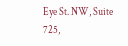Eye St. NW, Suite 725,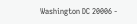Washington DC 20006 -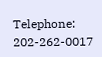Telephone: 202-262-0017